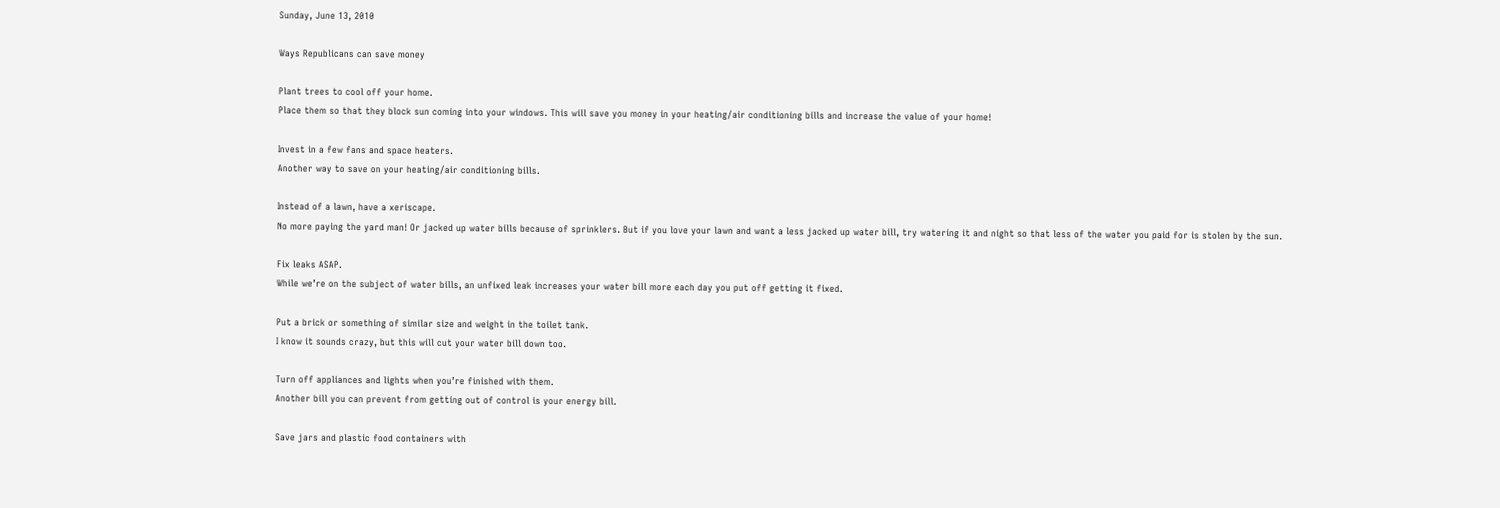Sunday, June 13, 2010

Ways Republicans can save money

Plant trees to cool off your home.
Place them so that they block sun coming into your windows. This will save you money in your heating/air conditioning bills and increase the value of your home!

Invest in a few fans and space heaters.
Another way to save on your heating/air conditioning bills.

Instead of a lawn, have a xeriscape.
No more paying the yard man! Or jacked up water bills because of sprinklers. But if you love your lawn and want a less jacked up water bill, try watering it and night so that less of the water you paid for is stolen by the sun.

Fix leaks ASAP.
While we’re on the subject of water bills, an unfixed leak increases your water bill more each day you put off getting it fixed.

Put a brick or something of similar size and weight in the toilet tank.
I know it sounds crazy, but this will cut your water bill down too.

Turn off appliances and lights when you’re finished with them.
Another bill you can prevent from getting out of control is your energy bill.

Save jars and plastic food containers with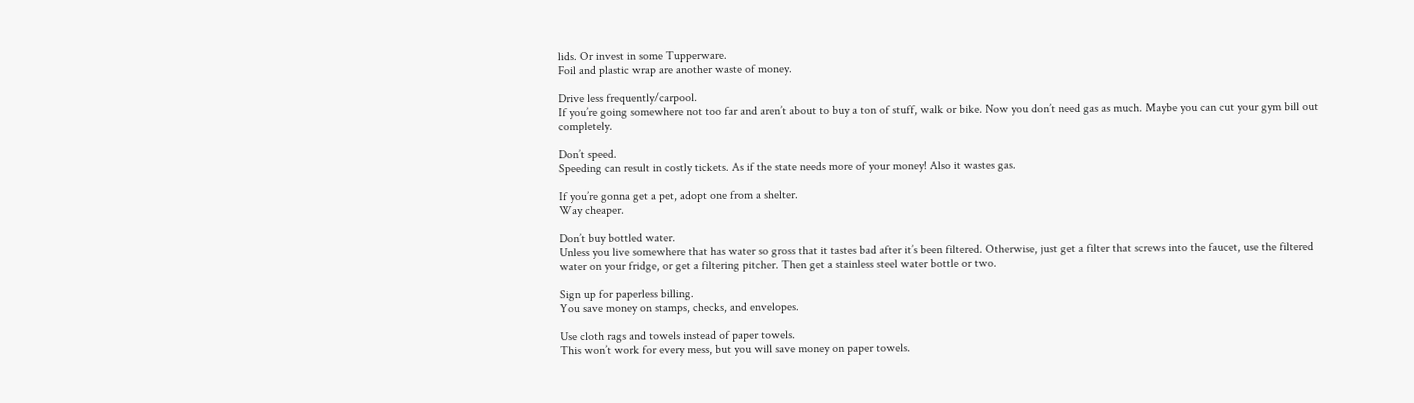lids. Or invest in some Tupperware.
Foil and plastic wrap are another waste of money.

Drive less frequently/carpool.
If you’re going somewhere not too far and aren’t about to buy a ton of stuff, walk or bike. Now you don’t need gas as much. Maybe you can cut your gym bill out completely.

Don’t speed.
Speeding can result in costly tickets. As if the state needs more of your money! Also it wastes gas.

If you’re gonna get a pet, adopt one from a shelter.
Way cheaper.

Don’t buy bottled water.
Unless you live somewhere that has water so gross that it tastes bad after it’s been filtered. Otherwise, just get a filter that screws into the faucet, use the filtered water on your fridge, or get a filtering pitcher. Then get a stainless steel water bottle or two.

Sign up for paperless billing.
You save money on stamps, checks, and envelopes.

Use cloth rags and towels instead of paper towels.
This won’t work for every mess, but you will save money on paper towels.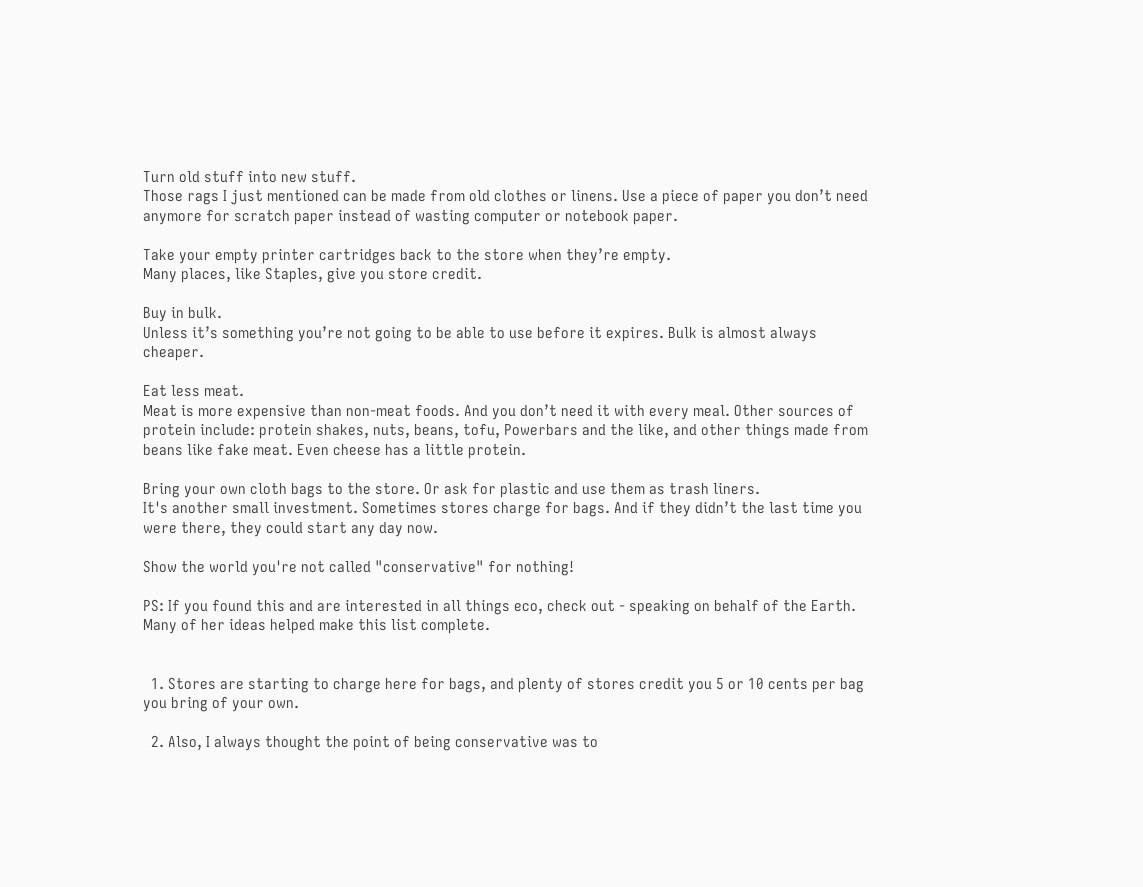Turn old stuff into new stuff.
Those rags I just mentioned can be made from old clothes or linens. Use a piece of paper you don’t need anymore for scratch paper instead of wasting computer or notebook paper.

Take your empty printer cartridges back to the store when they’re empty.
Many places, like Staples, give you store credit.

Buy in bulk.
Unless it’s something you’re not going to be able to use before it expires. Bulk is almost always cheaper.

Eat less meat.
Meat is more expensive than non-meat foods. And you don’t need it with every meal. Other sources of protein include: protein shakes, nuts, beans, tofu, Powerbars and the like, and other things made from beans like fake meat. Even cheese has a little protein.

Bring your own cloth bags to the store. Or ask for plastic and use them as trash liners.
It's another small investment. Sometimes stores charge for bags. And if they didn’t the last time you were there, they could start any day now.

Show the world you're not called "conservative" for nothing!

PS: If you found this and are interested in all things eco, check out - speaking on behalf of the Earth. Many of her ideas helped make this list complete.


  1. Stores are starting to charge here for bags, and plenty of stores credit you 5 or 10 cents per bag you bring of your own.

  2. Also, I always thought the point of being conservative was to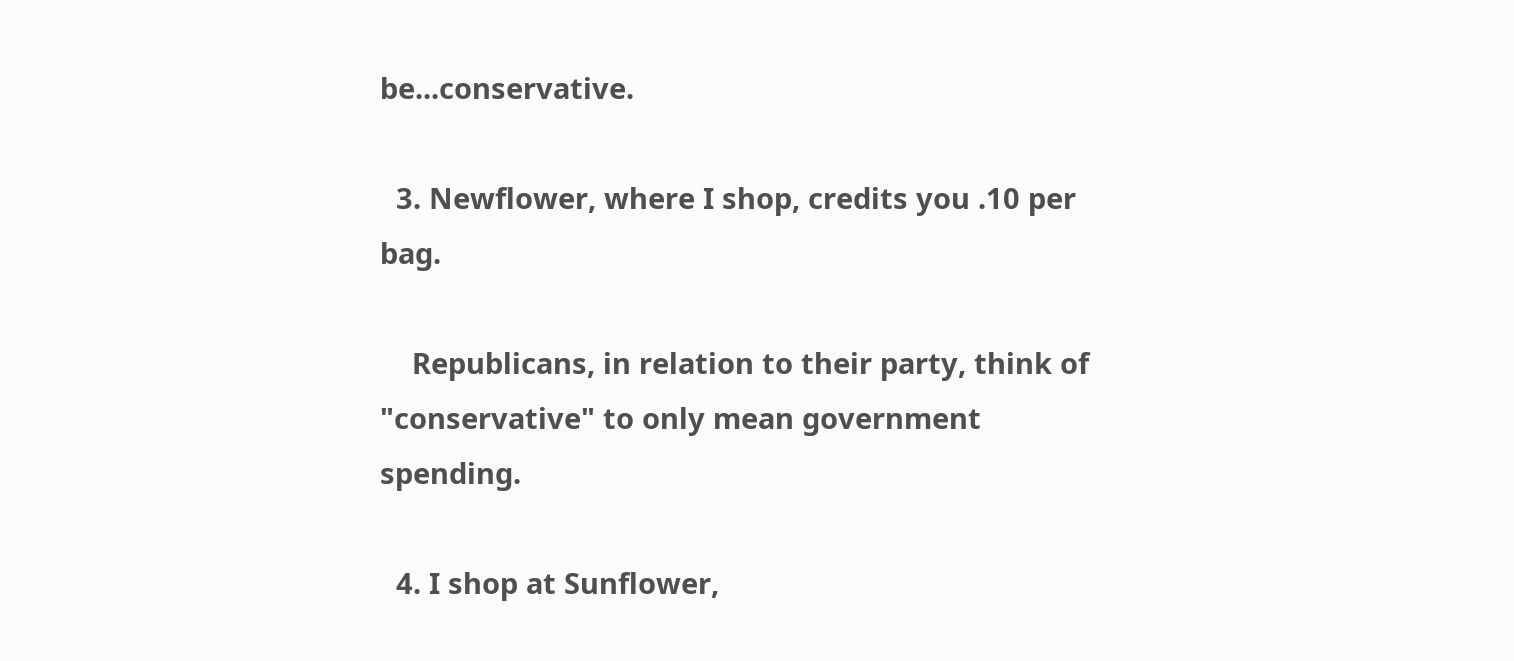be...conservative.

  3. Newflower, where I shop, credits you .10 per bag.

    Republicans, in relation to their party, think of "conservative" to only mean government spending.

  4. I shop at Sunflower,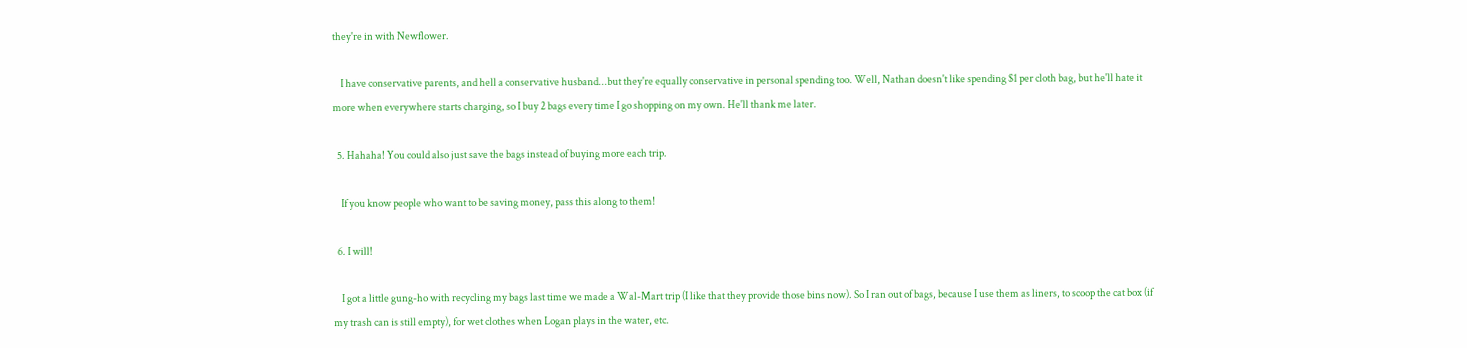they're in with Newflower.

    I have conservative parents, and hell a conservative husband...but they're equally conservative in personal spending too. Well, Nathan doesn't like spending $1 per cloth bag, but he'll hate it more when everywhere starts charging, so I buy 2 bags every time I go shopping on my own. He'll thank me later.

  5. Hahaha! You could also just save the bags instead of buying more each trip.

    If you know people who want to be saving money, pass this along to them!

  6. I will!

    I got a little gung-ho with recycling my bags last time we made a Wal-Mart trip (I like that they provide those bins now). So I ran out of bags, because I use them as liners, to scoop the cat box (if my trash can is still empty), for wet clothes when Logan plays in the water, etc.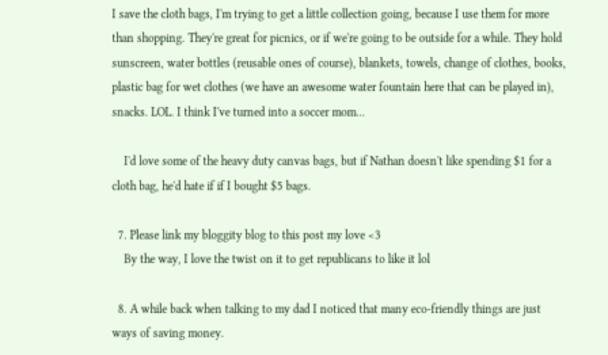I save the cloth bags, I'm trying to get a little collection going, because I use them for more than shopping. They're great for picnics, or if we're going to be outside for a while. They hold sunscreen, water bottles (reusable ones of course), blankets, towels, change of clothes, books, plastic bag for wet clothes (we have an awesome water fountain here that can be played in), snacks. LOL. I think I've turned into a soccer mom...

    I'd love some of the heavy duty canvas bags, but if Nathan doesn't like spending $1 for a cloth bag, he'd hate if if I bought $5 bags.

  7. Please link my bloggity blog to this post my love <3
    By the way, I love the twist on it to get republicans to like it lol

  8. A while back when talking to my dad I noticed that many eco-friendly things are just ways of saving money.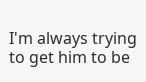I'm always trying to get him to be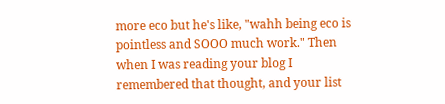more eco but he's like, "wahh being eco is pointless and SOOO much work." Then when I was reading your blog I remembered that thought, and your list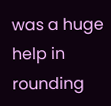was a huge help in rounding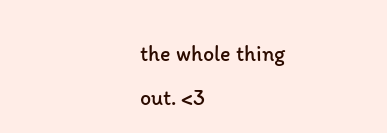the whole thing out. <3